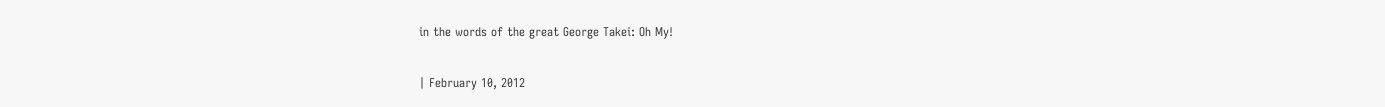in the words of the great George Takei: Oh My!

| February 10, 2012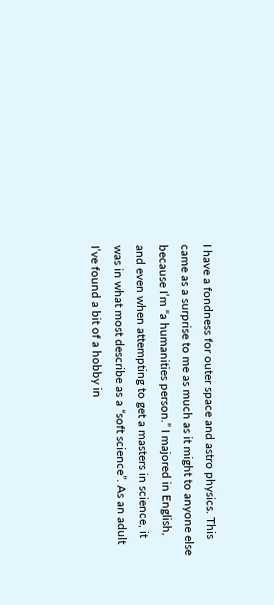I have a fondness for outer space and astro physics. This came as a surprise to me as much as it might to anyone else because I’m “a humanities person.” I majored in English, and even when attempting to get a masters in science, it was in what most describe as a “soft science”. As an adult I’ve found a bit of a hobby in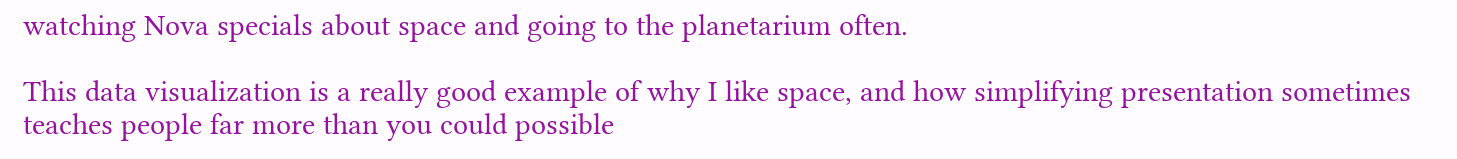watching Nova specials about space and going to the planetarium often.

This data visualization is a really good example of why I like space, and how simplifying presentation sometimes teaches people far more than you could possible